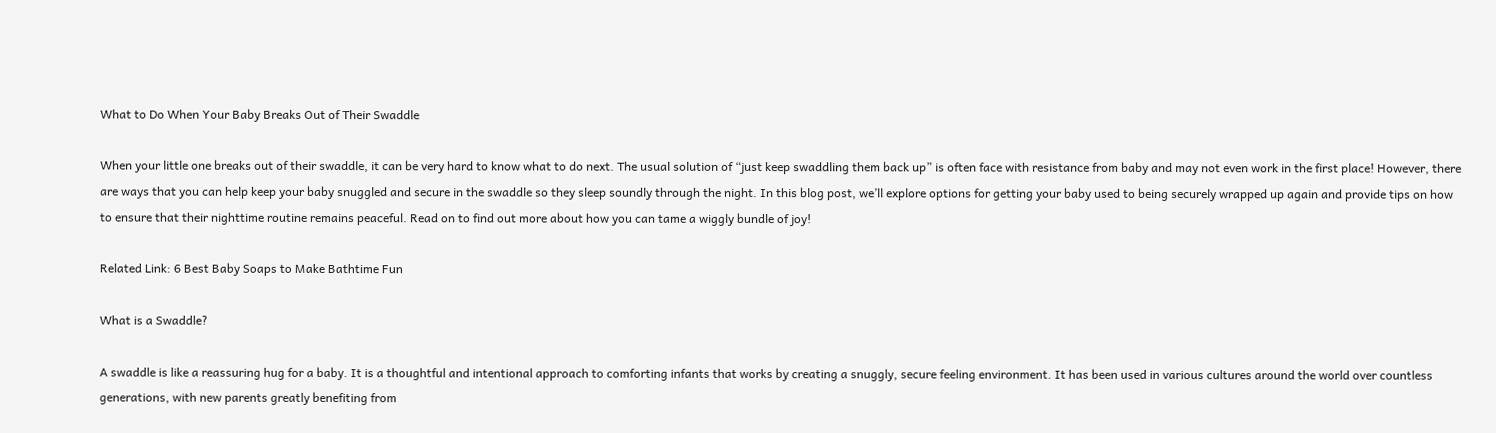What to Do When Your Baby Breaks Out of Their Swaddle

When your little one breaks out of their swaddle, it can be very hard to know what to do next. The usual solution of “just keep swaddling them back up” is often face with resistance from baby and may not even work in the first place! However, there are ways that you can help keep your baby snuggled and secure in the swaddle so they sleep soundly through the night. In this blog post, we’ll explore options for getting your baby used to being securely wrapped up again and provide tips on how to ensure that their nighttime routine remains peaceful. Read on to find out more about how you can tame a wiggly bundle of joy!

Related Link: 6 Best Baby Soaps to Make Bathtime Fun

What is a Swaddle?

A swaddle is like a reassuring hug for a baby. It is a thoughtful and intentional approach to comforting infants that works by creating a snuggly, secure feeling environment. It has been used in various cultures around the world over countless generations, with new parents greatly benefiting from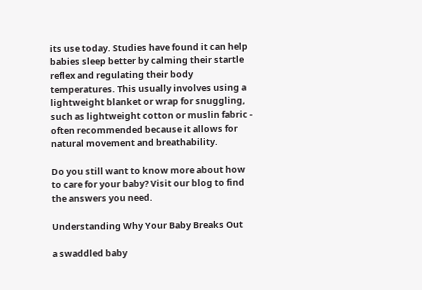its use today. Studies have found it can help babies sleep better by calming their startle reflex and regulating their body temperatures. This usually involves using a lightweight blanket or wrap for snuggling, such as lightweight cotton or muslin fabric - often recommended because it allows for natural movement and breathability.

Do you still want to know more about how to care for your baby? Visit our blog to find the answers you need.

Understanding Why Your Baby Breaks Out

a swaddled baby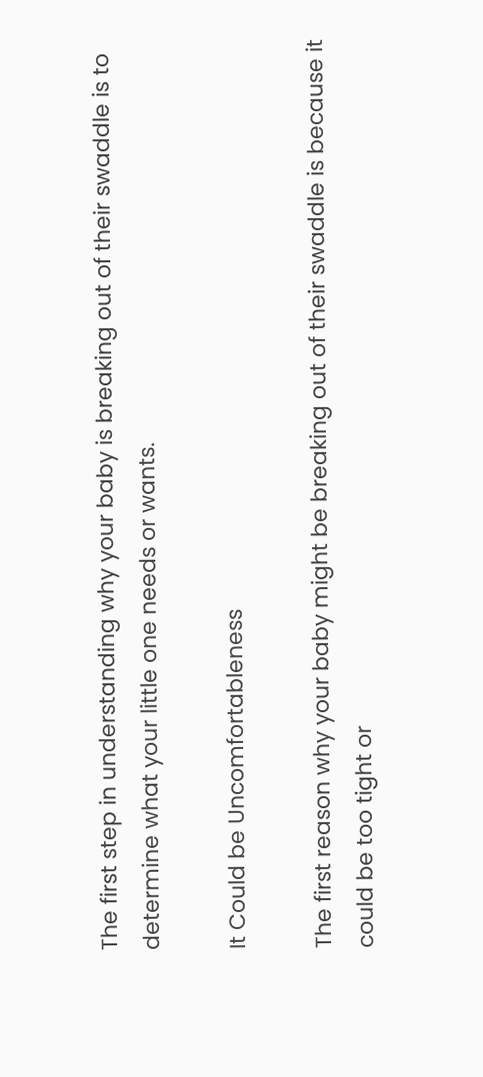The first step in understanding why your baby is breaking out of their swaddle is to determine what your little one needs or wants.

It Could be Uncomfortableness

The first reason why your baby might be breaking out of their swaddle is because it could be too tight or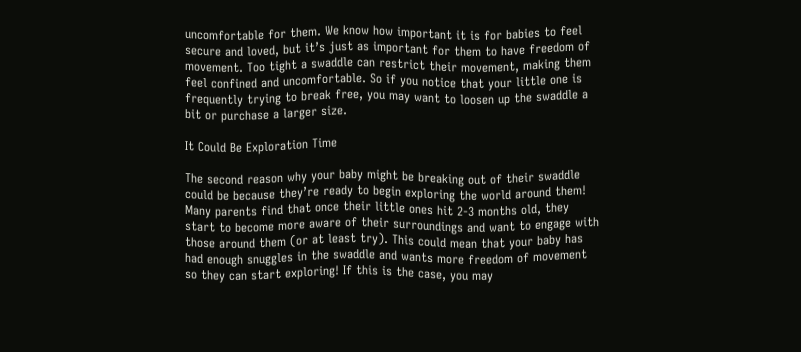uncomfortable for them. We know how important it is for babies to feel secure and loved, but it’s just as important for them to have freedom of movement. Too tight a swaddle can restrict their movement, making them feel confined and uncomfortable. So if you notice that your little one is frequently trying to break free, you may want to loosen up the swaddle a bit or purchase a larger size.

It Could Be Exploration Time

The second reason why your baby might be breaking out of their swaddle could be because they’re ready to begin exploring the world around them! Many parents find that once their little ones hit 2-3 months old, they start to become more aware of their surroundings and want to engage with those around them (or at least try). This could mean that your baby has had enough snuggles in the swaddle and wants more freedom of movement so they can start exploring! If this is the case, you may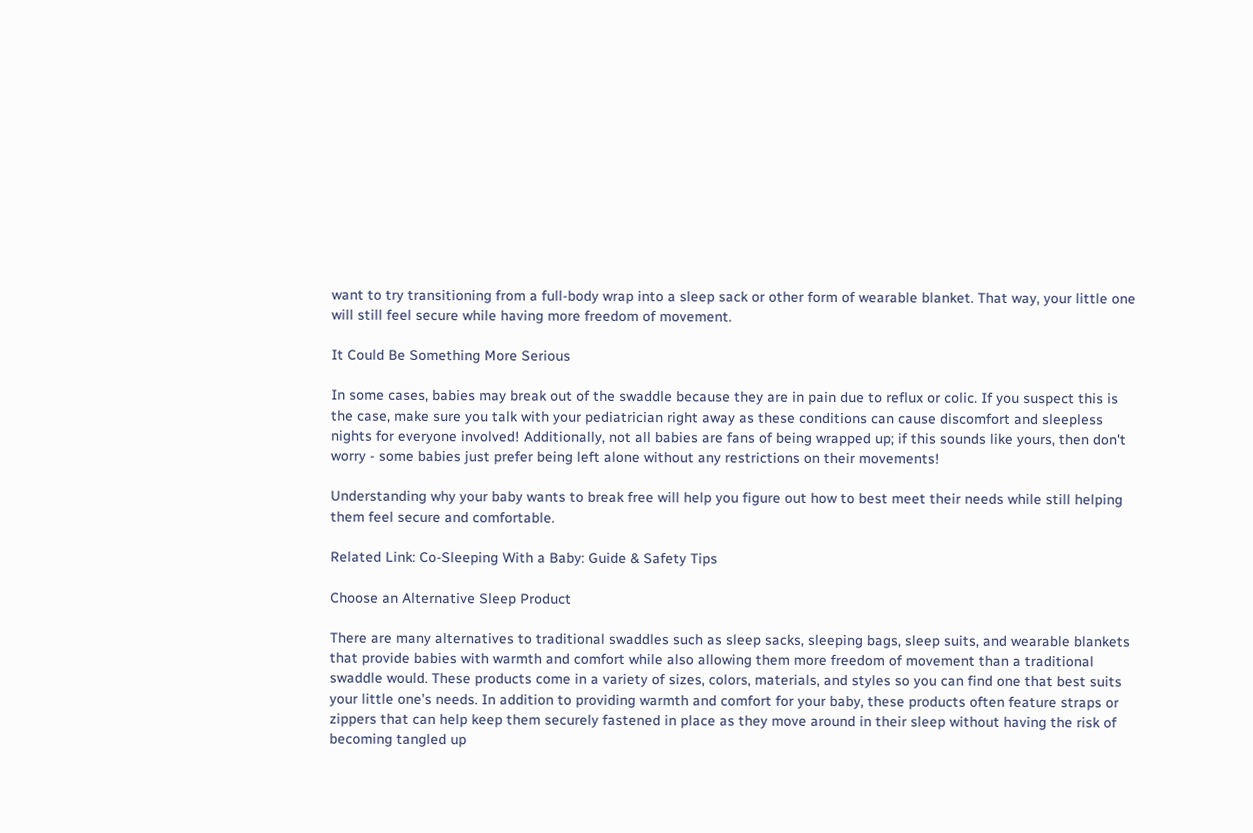want to try transitioning from a full-body wrap into a sleep sack or other form of wearable blanket. That way, your little one will still feel secure while having more freedom of movement.

It Could Be Something More Serious

In some cases, babies may break out of the swaddle because they are in pain due to reflux or colic. If you suspect this is the case, make sure you talk with your pediatrician right away as these conditions can cause discomfort and sleepless nights for everyone involved! Additionally, not all babies are fans of being wrapped up; if this sounds like yours, then don't worry - some babies just prefer being left alone without any restrictions on their movements!

Understanding why your baby wants to break free will help you figure out how to best meet their needs while still helping them feel secure and comfortable.

Related Link: Co-Sleeping With a Baby: Guide & Safety Tips

Choose an Alternative Sleep Product

There are many alternatives to traditional swaddles such as sleep sacks, sleeping bags, sleep suits, and wearable blankets that provide babies with warmth and comfort while also allowing them more freedom of movement than a traditional swaddle would. These products come in a variety of sizes, colors, materials, and styles so you can find one that best suits your little one’s needs. In addition to providing warmth and comfort for your baby, these products often feature straps or zippers that can help keep them securely fastened in place as they move around in their sleep without having the risk of becoming tangled up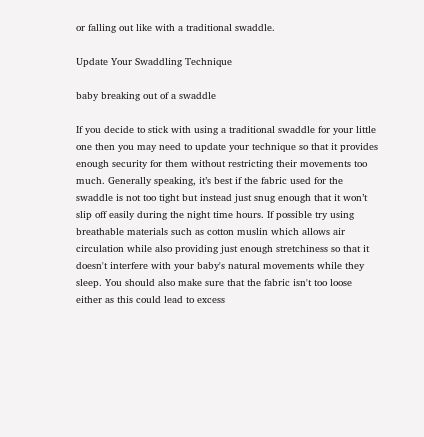or falling out like with a traditional swaddle.

Update Your Swaddling Technique

baby breaking out of a swaddle

If you decide to stick with using a traditional swaddle for your little one then you may need to update your technique so that it provides enough security for them without restricting their movements too much. Generally speaking, it’s best if the fabric used for the swaddle is not too tight but instead just snug enough that it won’t slip off easily during the night time hours. If possible try using breathable materials such as cotton muslin which allows air circulation while also providing just enough stretchiness so that it doesn't interfere with your baby's natural movements while they sleep. You should also make sure that the fabric isn't too loose either as this could lead to excess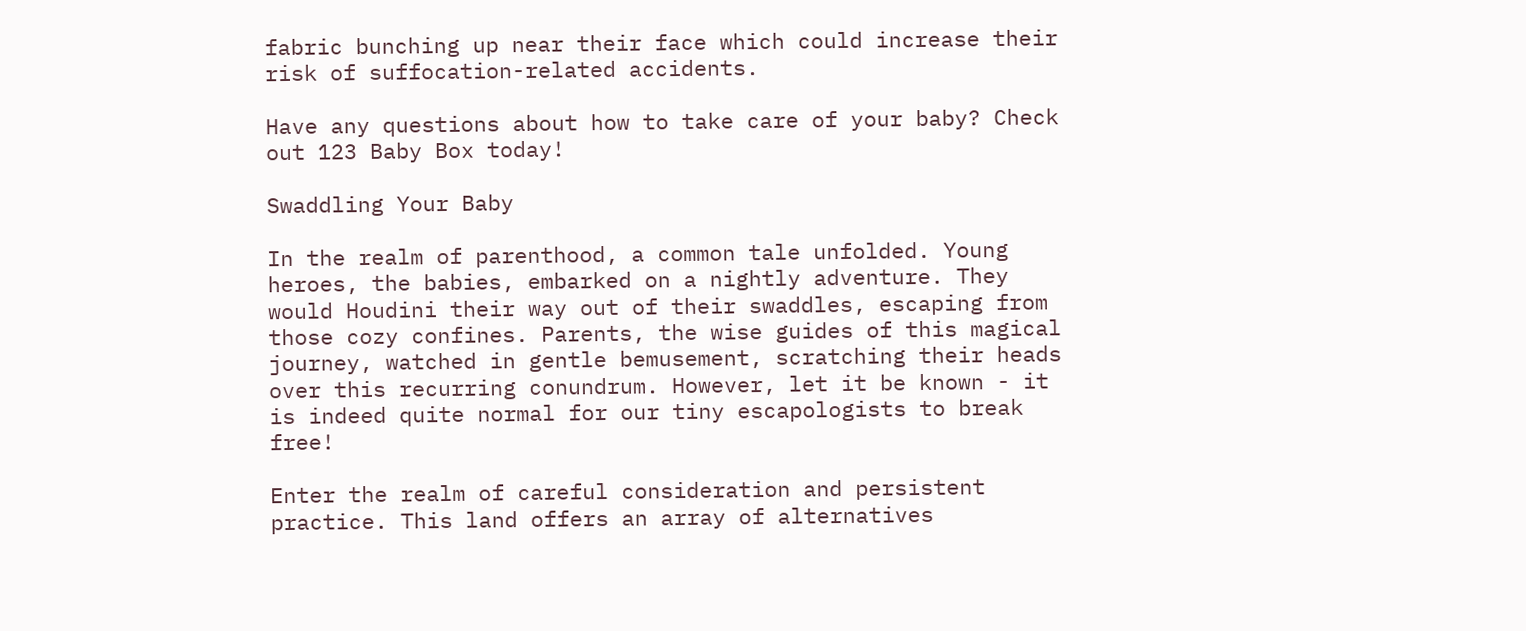fabric bunching up near their face which could increase their risk of suffocation-related accidents.

Have any questions about how to take care of your baby? Check out 123 Baby Box today!

Swaddling Your Baby

In the realm of parenthood, a common tale unfolded. Young heroes, the babies, embarked on a nightly adventure. They would Houdini their way out of their swaddles, escaping from those cozy confines. Parents, the wise guides of this magical journey, watched in gentle bemusement, scratching their heads over this recurring conundrum. However, let it be known - it is indeed quite normal for our tiny escapologists to break free!

Enter the realm of careful consideration and persistent practice. This land offers an array of alternatives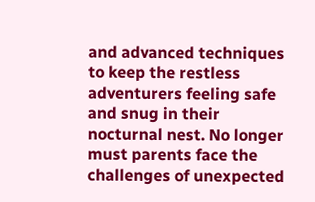and advanced techniques to keep the restless adventurers feeling safe and snug in their nocturnal nest. No longer must parents face the challenges of unexpected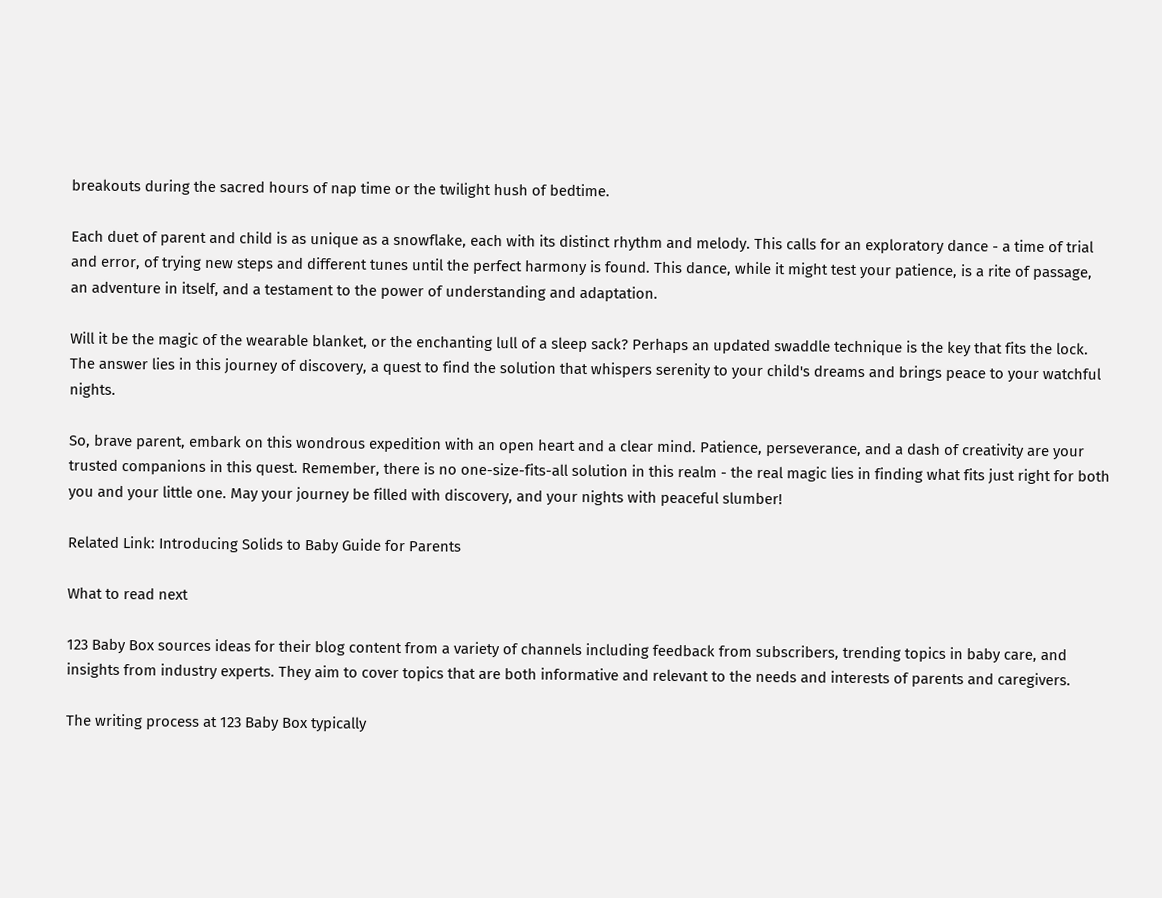breakouts during the sacred hours of nap time or the twilight hush of bedtime.

Each duet of parent and child is as unique as a snowflake, each with its distinct rhythm and melody. This calls for an exploratory dance - a time of trial and error, of trying new steps and different tunes until the perfect harmony is found. This dance, while it might test your patience, is a rite of passage, an adventure in itself, and a testament to the power of understanding and adaptation.

Will it be the magic of the wearable blanket, or the enchanting lull of a sleep sack? Perhaps an updated swaddle technique is the key that fits the lock. The answer lies in this journey of discovery, a quest to find the solution that whispers serenity to your child's dreams and brings peace to your watchful nights.

So, brave parent, embark on this wondrous expedition with an open heart and a clear mind. Patience, perseverance, and a dash of creativity are your trusted companions in this quest. Remember, there is no one-size-fits-all solution in this realm - the real magic lies in finding what fits just right for both you and your little one. May your journey be filled with discovery, and your nights with peaceful slumber!

Related Link: Introducing Solids to Baby Guide for Parents

What to read next

123 Baby Box sources ideas for their blog content from a variety of channels including feedback from subscribers, trending topics in baby care, and insights from industry experts. They aim to cover topics that are both informative and relevant to the needs and interests of parents and caregivers.

The writing process at 123 Baby Box typically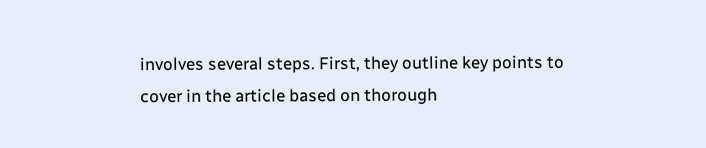involves several steps. First, they outline key points to cover in the article based on thorough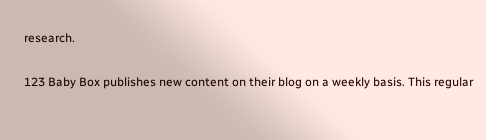research.

123 Baby Box publishes new content on their blog on a weekly basis. This regular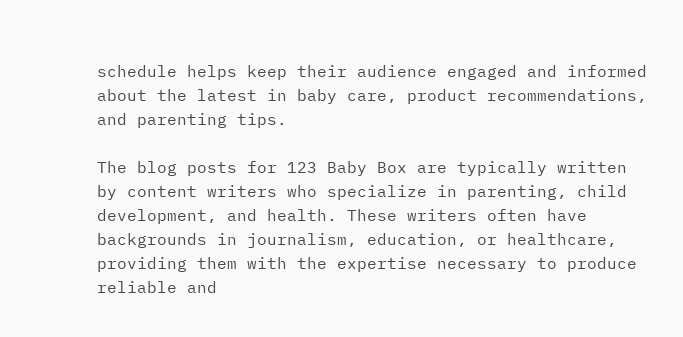schedule helps keep their audience engaged and informed about the latest in baby care, product recommendations, and parenting tips.

The blog posts for 123 Baby Box are typically written by content writers who specialize in parenting, child development, and health. These writers often have backgrounds in journalism, education, or healthcare, providing them with the expertise necessary to produce reliable and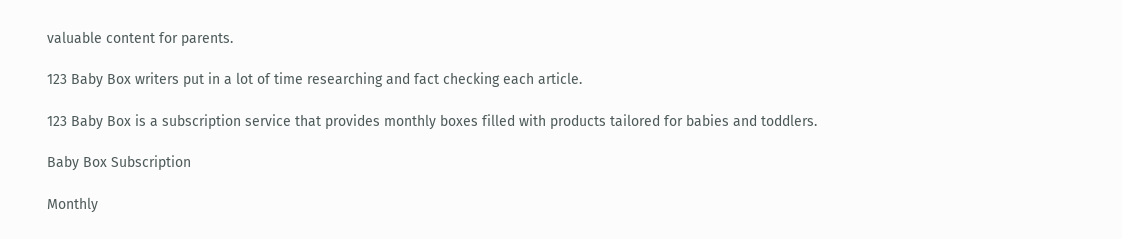valuable content for parents.

123 Baby Box writers put in a lot of time researching and fact checking each article.

123 Baby Box is a subscription service that provides monthly boxes filled with products tailored for babies and toddlers.

Baby Box Subscription

Monthly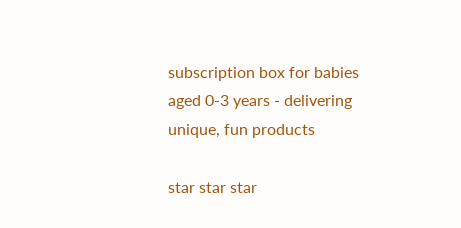subscription box for babies aged 0-3 years - delivering unique, fun products

star star star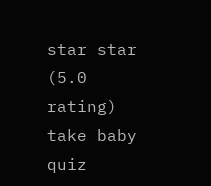star star
(5.0 rating)
take baby quiz